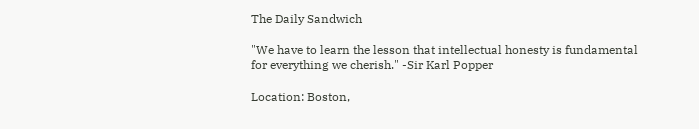The Daily Sandwich

"We have to learn the lesson that intellectual honesty is fundamental for everything we cherish." -Sir Karl Popper

Location: Boston,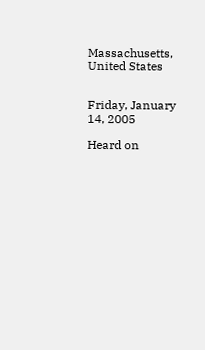Massachusetts, United States


Friday, January 14, 2005

Heard on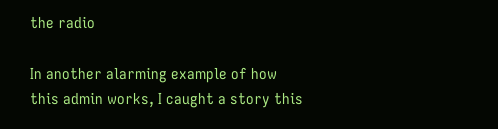the radio

In another alarming example of how this admin works, I caught a story this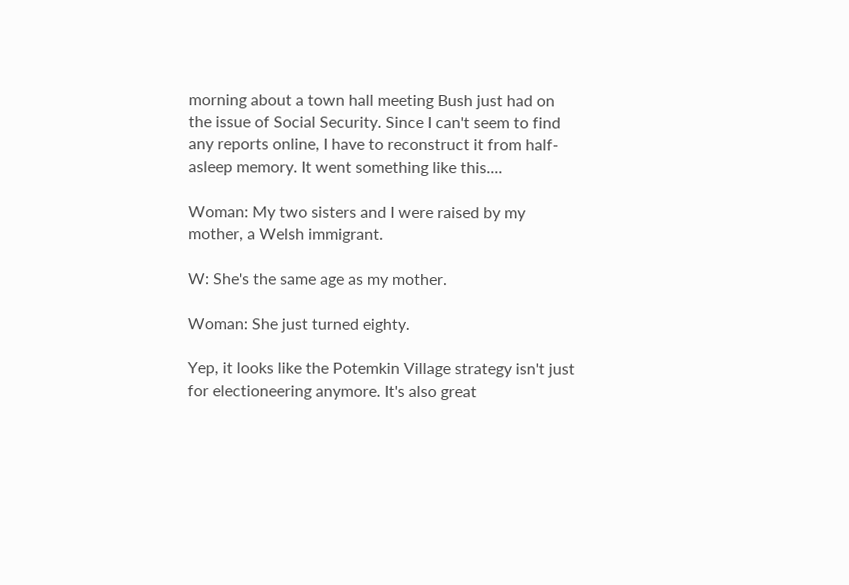morning about a town hall meeting Bush just had on the issue of Social Security. Since I can't seem to find any reports online, I have to reconstruct it from half-asleep memory. It went something like this....

Woman: My two sisters and I were raised by my mother, a Welsh immigrant.

W: She's the same age as my mother.

Woman: She just turned eighty.

Yep, it looks like the Potemkin Village strategy isn't just for electioneering anymore. It's also great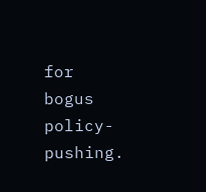for bogus policy-pushing.